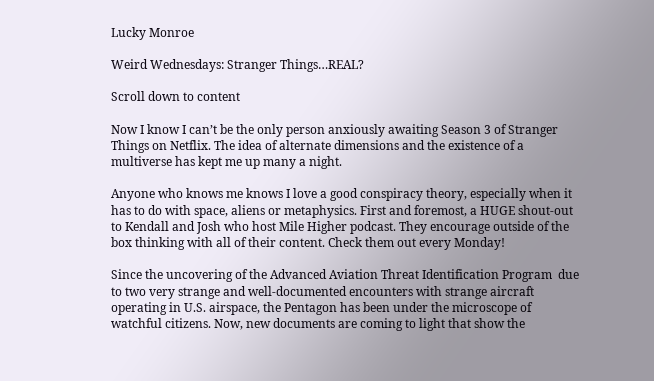Lucky Monroe

Weird Wednesdays: Stranger Things…REAL?

Scroll down to content

Now I know I can’t be the only person anxiously awaiting Season 3 of Stranger Things on Netflix. The idea of alternate dimensions and the existence of a multiverse has kept me up many a night.

Anyone who knows me knows I love a good conspiracy theory, especially when it has to do with space, aliens or metaphysics. First and foremost, a HUGE shout-out to Kendall and Josh who host Mile Higher podcast. They encourage outside of the box thinking with all of their content. Check them out every Monday!

Since the uncovering of the Advanced Aviation Threat Identification Program  due to two very strange and well-documented encounters with strange aircraft operating in U.S. airspace, the Pentagon has been under the microscope of watchful citizens. Now, new documents are coming to light that show the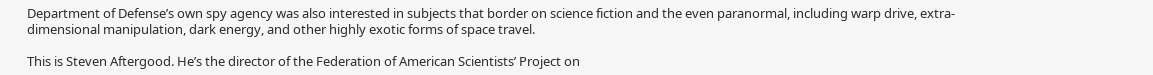Department of Defense’s own spy agency was also interested in subjects that border on science fiction and the even paranormal, including warp drive, extra-dimensional manipulation, dark energy, and other highly exotic forms of space travel.

This is Steven Aftergood. He’s the director of the Federation of American Scientists’ Project on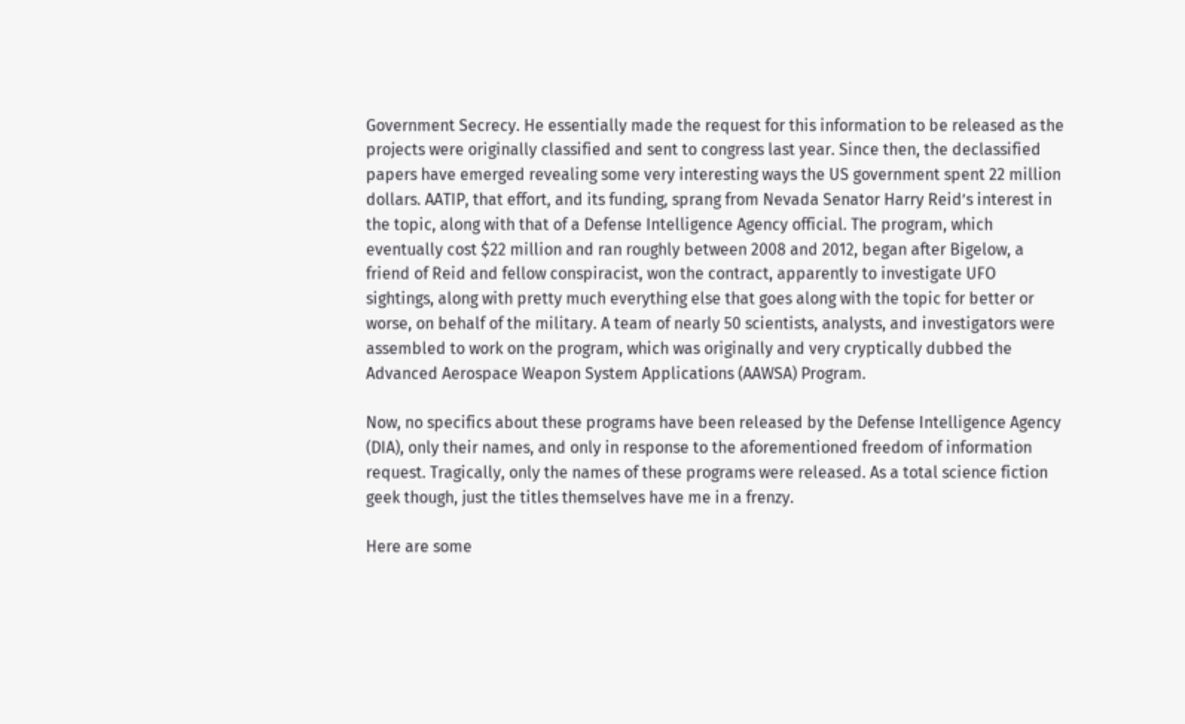Government Secrecy. He essentially made the request for this information to be released as the projects were originally classified and sent to congress last year. Since then, the declassified papers have emerged revealing some very interesting ways the US government spent 22 million dollars. AATIP, that effort, and its funding, sprang from Nevada Senator Harry Reid’s interest in the topic, along with that of a Defense Intelligence Agency official. The program, which eventually cost $22 million and ran roughly between 2008 and 2012, began after Bigelow, a friend of Reid and fellow conspiracist, won the contract, apparently to investigate UFO sightings, along with pretty much everything else that goes along with the topic for better or worse, on behalf of the military. A team of nearly 50 scientists, analysts, and investigators were assembled to work on the program, which was originally and very cryptically dubbed the Advanced Aerospace Weapon System Applications (AAWSA) Program.

Now, no specifics about these programs have been released by the Defense Intelligence Agency (DIA), only their names, and only in response to the aforementioned freedom of information request. Tragically, only the names of these programs were released. As a total science fiction geek though, just the titles themselves have me in a frenzy.

Here are some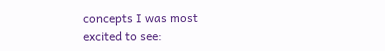concepts I was most excited to see: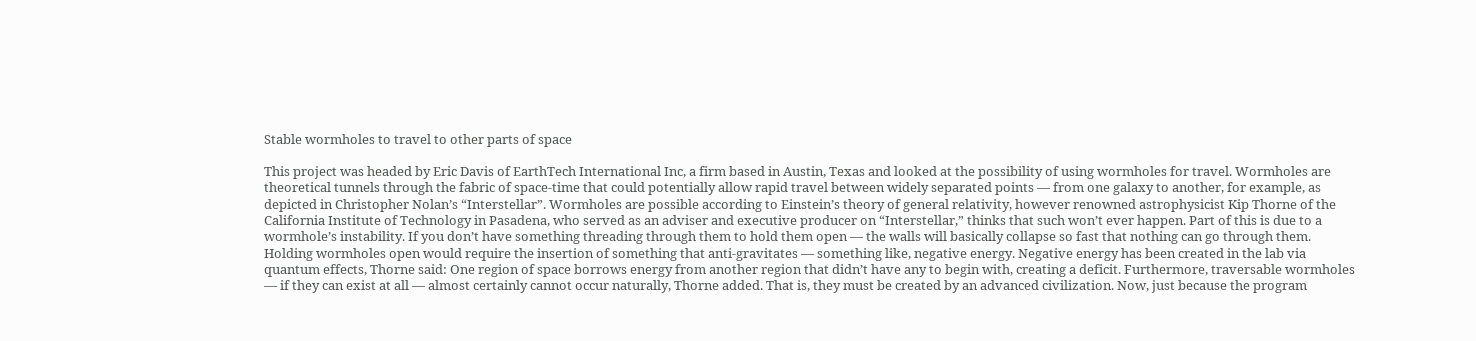Stable wormholes to travel to other parts of space

This project was headed by Eric Davis of EarthTech International Inc, a firm based in Austin, Texas and looked at the possibility of using wormholes for travel. Wormholes are theoretical tunnels through the fabric of space-time that could potentially allow rapid travel between widely separated points — from one galaxy to another, for example, as depicted in Christopher Nolan’s “Interstellar”. Wormholes are possible according to Einstein’s theory of general relativity, however renowned astrophysicist Kip Thorne of the California Institute of Technology in Pasadena, who served as an adviser and executive producer on “Interstellar,” thinks that such won’t ever happen. Part of this is due to a wormhole’s instability. If you don’t have something threading through them to hold them open — the walls will basically collapse so fast that nothing can go through them. Holding wormholes open would require the insertion of something that anti-gravitates — something like, negative energy. Negative energy has been created in the lab via quantum effects, Thorne said: One region of space borrows energy from another region that didn’t have any to begin with, creating a deficit. Furthermore, traversable wormholes — if they can exist at all — almost certainly cannot occur naturally, Thorne added. That is, they must be created by an advanced civilization. Now, just because the program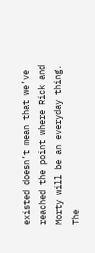existed doesn’t mean that we’ve reached the point where Rick and Morty will be an everyday thing. The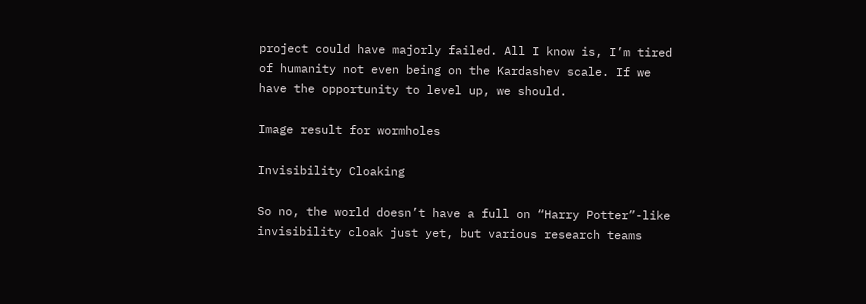project could have majorly failed. All I know is, I’m tired of humanity not even being on the Kardashev scale. If we have the opportunity to level up, we should.

Image result for wormholes

Invisibility Cloaking

So no, the world doesn’t have a full on “Harry Potter”-like invisibility cloak just yet, but various research teams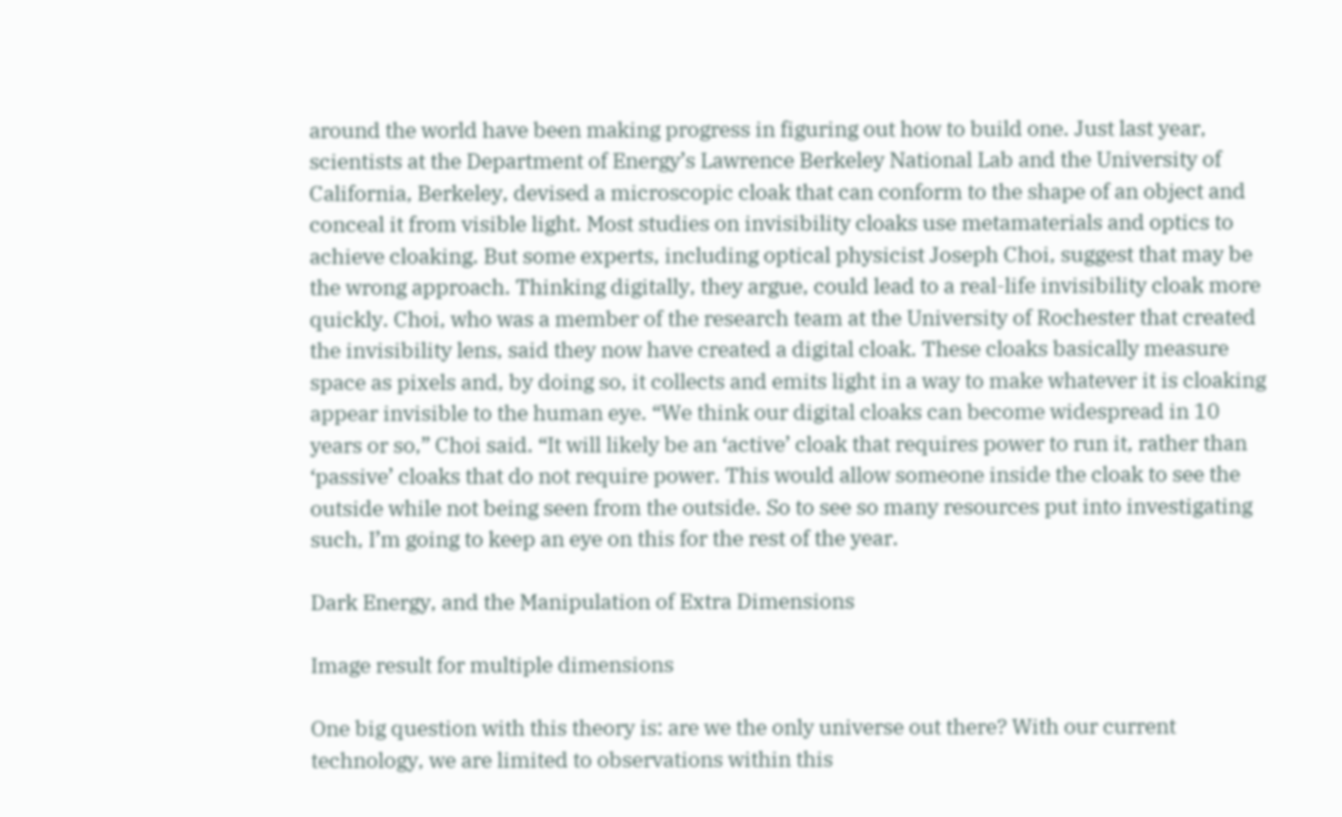around the world have been making progress in figuring out how to build one. Just last year, scientists at the Department of Energy’s Lawrence Berkeley National Lab and the University of California, Berkeley, devised a microscopic cloak that can conform to the shape of an object and conceal it from visible light. Most studies on invisibility cloaks use metamaterials and optics to achieve cloaking. But some experts, including optical physicist Joseph Choi, suggest that may be the wrong approach. Thinking digitally, they argue, could lead to a real-life invisibility cloak more quickly. Choi, who was a member of the research team at the University of Rochester that created the invisibility lens, said they now have created a digital cloak. These cloaks basically measure space as pixels and, by doing so, it collects and emits light in a way to make whatever it is cloaking appear invisible to the human eye. “We think our digital cloaks can become widespread in 10 years or so,” Choi said. “It will likely be an ‘active’ cloak that requires power to run it, rather than ‘passive’ cloaks that do not require power. This would allow someone inside the cloak to see the outside while not being seen from the outside. So to see so many resources put into investigating such, I’m going to keep an eye on this for the rest of the year.

Dark Energy, and the Manipulation of Extra Dimensions

Image result for multiple dimensions

One big question with this theory is: are we the only universe out there? With our current technology, we are limited to observations within this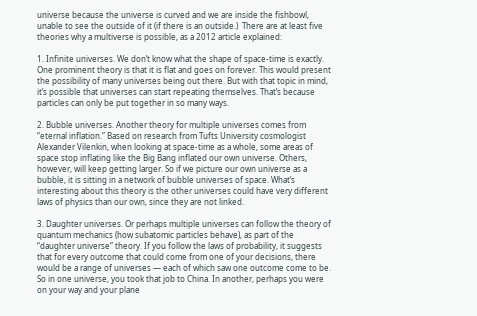universe because the universe is curved and we are inside the fishbowl, unable to see the outside of it (if there is an outside.)  There are at least five theories why a multiverse is possible, as a 2012 article explained:

1. Infinite universes. We don’t know what the shape of space-time is exactly. One prominent theory is that it is flat and goes on forever. This would present the possibility of many universes being out there. But with that topic in mind, it’s possible that universes can start repeating themselves. That’s because particles can only be put together in so many ways.

2. Bubble universes. Another theory for multiple universes comes from “eternal inflation.” Based on research from Tufts University cosmologist Alexander Vilenkin, when looking at space-time as a whole, some areas of space stop inflating like the Big Bang inflated our own universe. Others, however, will keep getting larger. So if we picture our own universe as a bubble, it is sitting in a network of bubble universes of space. What’s interesting about this theory is the other universes could have very different laws of physics than our own, since they are not linked.

3. Daughter universes. Or perhaps multiple universes can follow the theory of quantum mechanics (how subatomic particles behave), as part of the “daughter universe” theory. If you follow the laws of probability, it suggests that for every outcome that could come from one of your decisions, there would be a range of universes — each of which saw one outcome come to be. So in one universe, you took that job to China. In another, perhaps you were on your way and your plane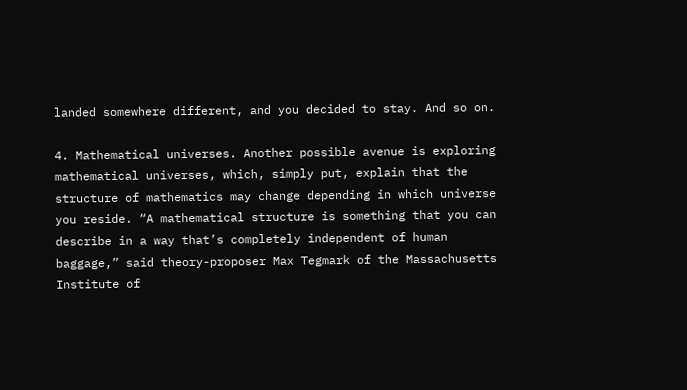landed somewhere different, and you decided to stay. And so on.

4. Mathematical universes. Another possible avenue is exploring mathematical universes, which, simply put, explain that the structure of mathematics may change depending in which universe you reside. “A mathematical structure is something that you can describe in a way that’s completely independent of human baggage,” said theory-proposer Max Tegmark of the Massachusetts Institute of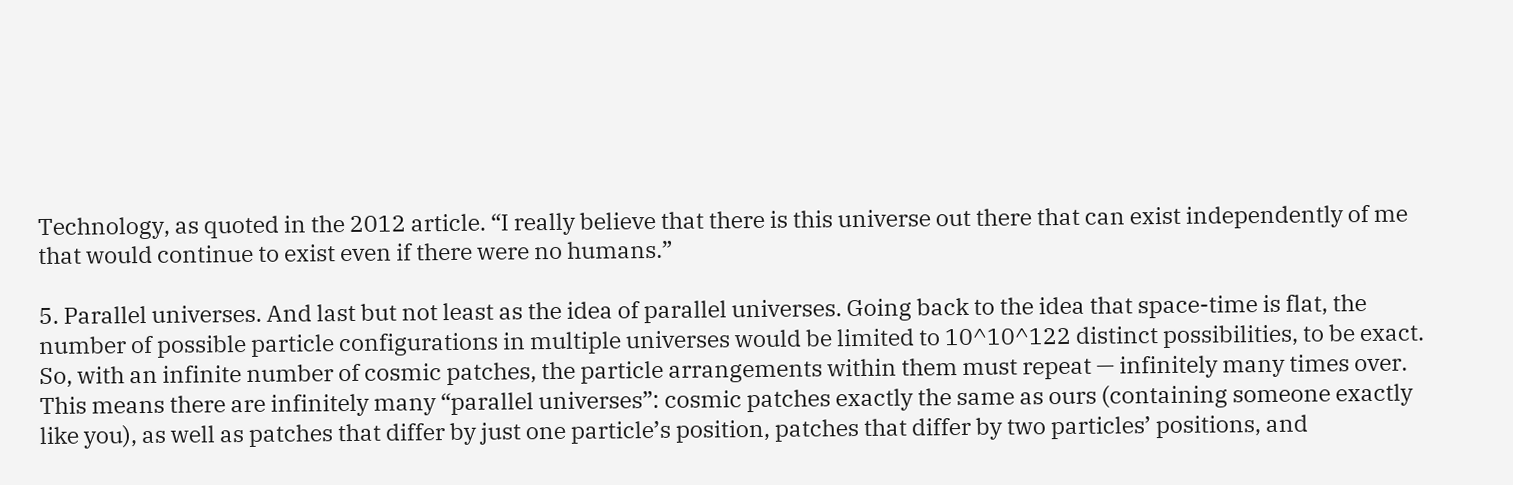Technology, as quoted in the 2012 article. “I really believe that there is this universe out there that can exist independently of me that would continue to exist even if there were no humans.”

5. Parallel universes. And last but not least as the idea of parallel universes. Going back to the idea that space-time is flat, the number of possible particle configurations in multiple universes would be limited to 10^10^122 distinct possibilities, to be exact. So, with an infinite number of cosmic patches, the particle arrangements within them must repeat — infinitely many times over. This means there are infinitely many “parallel universes”: cosmic patches exactly the same as ours (containing someone exactly like you), as well as patches that differ by just one particle’s position, patches that differ by two particles’ positions, and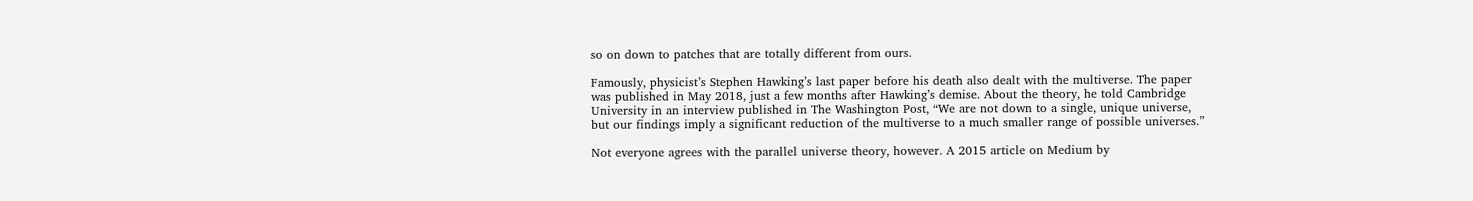so on down to patches that are totally different from ours.

Famously, physicist’s Stephen Hawking’s last paper before his death also dealt with the multiverse. The paper was published in May 2018, just a few months after Hawking’s demise. About the theory, he told Cambridge University in an interview published in The Washington Post, “We are not down to a single, unique universe, but our findings imply a significant reduction of the multiverse to a much smaller range of possible universes.”

Not everyone agrees with the parallel universe theory, however. A 2015 article on Medium by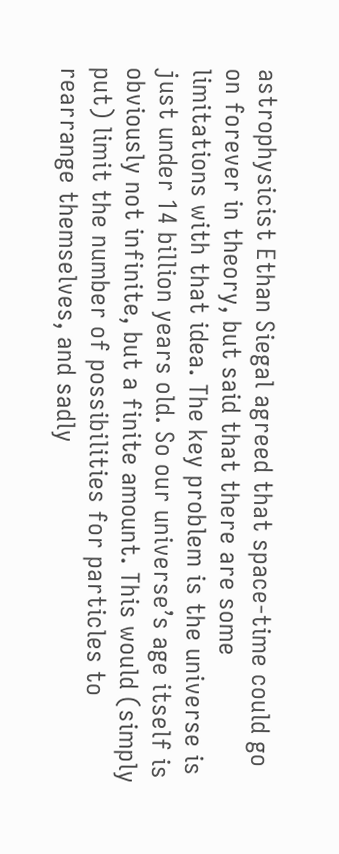astrophysicist Ethan Siegal agreed that space-time could go on forever in theory, but said that there are some limitations with that idea. The key problem is the universe is just under 14 billion years old. So our universe’s age itself is obviously not infinite, but a finite amount. This would (simply put) limit the number of possibilities for particles to rearrange themselves, and sadly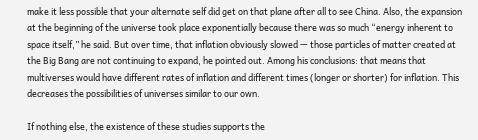make it less possible that your alternate self did get on that plane after all to see China. Also, the expansion at the beginning of the universe took place exponentially because there was so much “energy inherent to space itself,” he said. But over time, that inflation obviously slowed — those particles of matter created at the Big Bang are not continuing to expand, he pointed out. Among his conclusions: that means that multiverses would have different rates of inflation and different times (longer or shorter) for inflation. This decreases the possibilities of universes similar to our own.

If nothing else, the existence of these studies supports the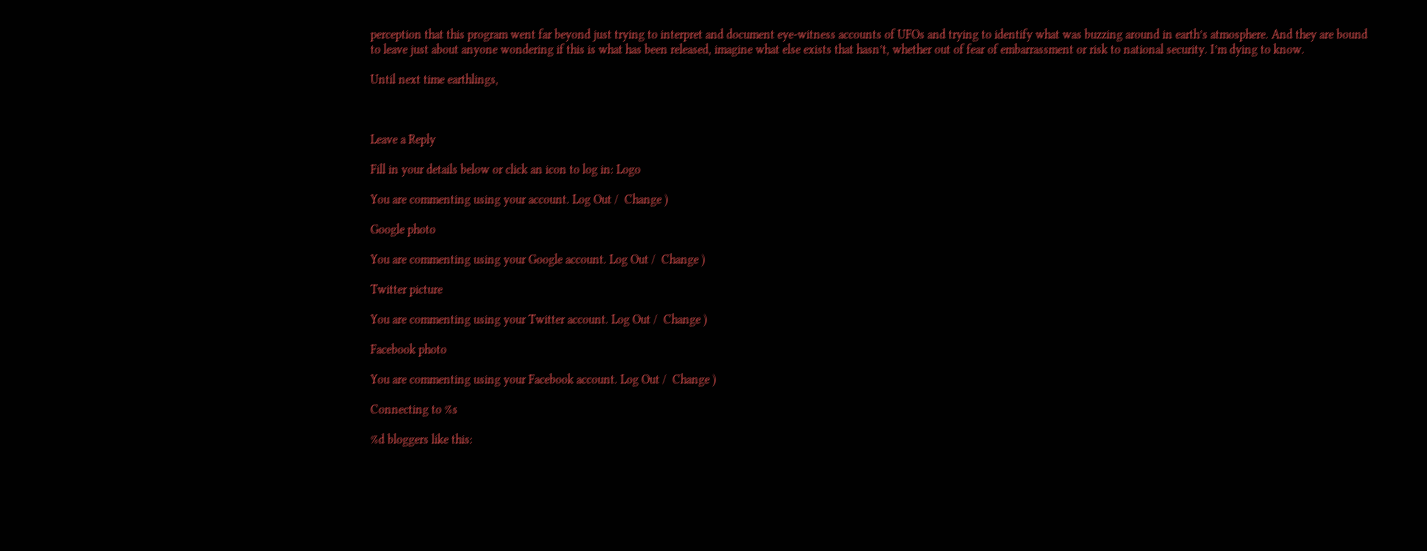perception that this program went far beyond just trying to interpret and document eye-witness accounts of UFOs and trying to identify what was buzzing around in earth’s atmosphere. And they are bound to leave just about anyone wondering if this is what has been released, imagine what else exists that hasn’t, whether out of fear of embarrassment or risk to national security. I’m dying to know.

Until next time earthlings,



Leave a Reply

Fill in your details below or click an icon to log in: Logo

You are commenting using your account. Log Out /  Change )

Google photo

You are commenting using your Google account. Log Out /  Change )

Twitter picture

You are commenting using your Twitter account. Log Out /  Change )

Facebook photo

You are commenting using your Facebook account. Log Out /  Change )

Connecting to %s

%d bloggers like this: